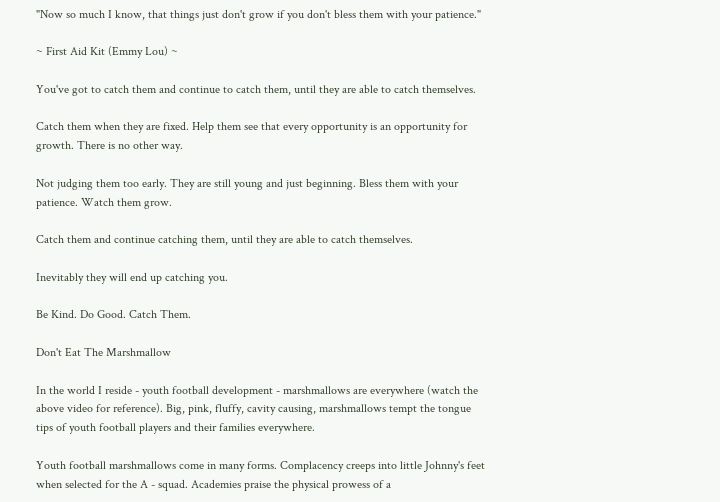"Now so much I know, that things just don't grow if you don't bless them with your patience."

~ First Aid Kit (Emmy Lou) ~

You've got to catch them and continue to catch them, until they are able to catch themselves.

Catch them when they are fixed. Help them see that every opportunity is an opportunity for growth. There is no other way.

Not judging them too early. They are still young and just beginning. Bless them with your patience. Watch them grow.

Catch them and continue catching them, until they are able to catch themselves.

Inevitably they will end up catching you.

Be Kind. Do Good. Catch Them.

Don't Eat The Marshmallow

In the world I reside - youth football development - marshmallows are everywhere (watch the above video for reference). Big, pink, fluffy, cavity causing, marshmallows tempt the tongue tips of youth football players and their families everywhere.

Youth football marshmallows come in many forms. Complacency creeps into little Johnny's feet when selected for the A - squad. Academies praise the physical prowess of a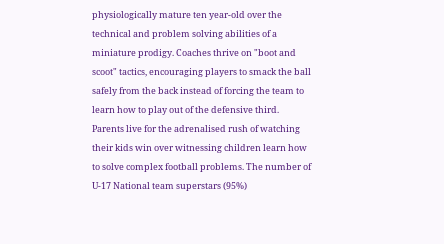physiologically mature ten year-old over the technical and problem solving abilities of a miniature prodigy. Coaches thrive on "boot and scoot" tactics, encouraging players to smack the ball safely from the back instead of forcing the team to learn how to play out of the defensive third. Parents live for the adrenalised rush of watching their kids win over witnessing children learn how to solve complex football problems. The number of U-17 National team superstars (95%)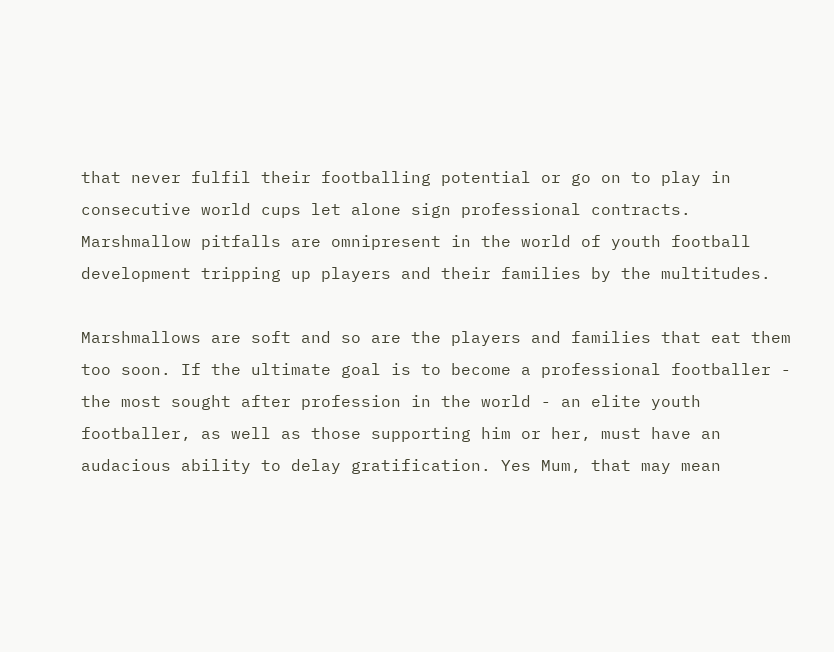that never fulfil their footballing potential or go on to play in consecutive world cups let alone sign professional contracts. Marshmallow pitfalls are omnipresent in the world of youth football development tripping up players and their families by the multitudes.

Marshmallows are soft and so are the players and families that eat them too soon. If the ultimate goal is to become a professional footballer - the most sought after profession in the world - an elite youth footballer, as well as those supporting him or her, must have an audacious ability to delay gratification. Yes Mum, that may mean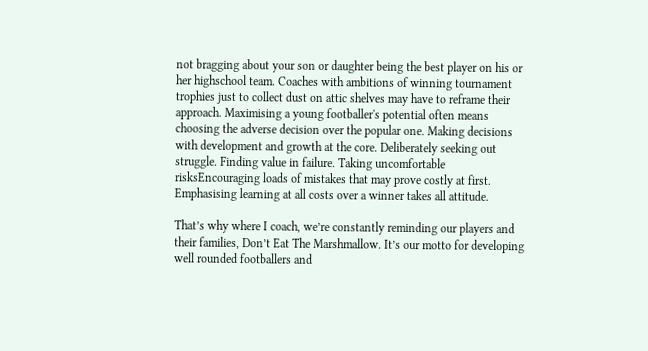not bragging about your son or daughter being the best player on his or her highschool team. Coaches with ambitions of winning tournament trophies just to collect dust on attic shelves may have to reframe their approach. Maximising a young footballer's potential often means choosing the adverse decision over the popular one. Making decisions with development and growth at the core. Deliberately seeking out struggle. Finding value in failure. Taking uncomfortable risksEncouraging loads of mistakes that may prove costly at first. Emphasising learning at all costs over a winner takes all attitude.

That’s why where I coach, we’re constantly reminding our players and their families, Don’t Eat The Marshmallow. It’s our motto for developing well rounded footballers and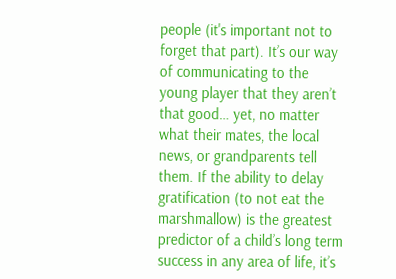people (it's important not to forget that part). It’s our way of communicating to the young player that they aren’t that good… yet, no matter what their mates, the local news, or grandparents tell them. If the ability to delay gratification (to not eat the marshmallow) is the greatest predictor of a child’s long term success in any area of life, it’s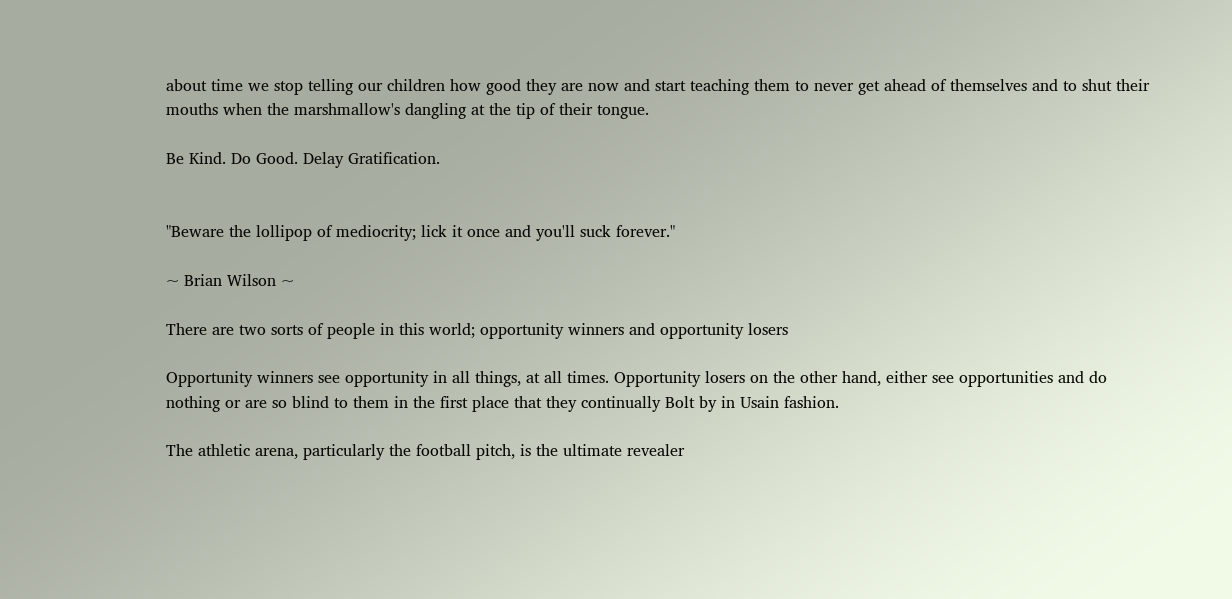about time we stop telling our children how good they are now and start teaching them to never get ahead of themselves and to shut their mouths when the marshmallow's dangling at the tip of their tongue.

Be Kind. Do Good. Delay Gratification.


"Beware the lollipop of mediocrity; lick it once and you'll suck forever."

~ Brian Wilson ~

There are two sorts of people in this world; opportunity winners and opportunity losers

Opportunity winners see opportunity in all things, at all times. Opportunity losers on the other hand, either see opportunities and do nothing or are so blind to them in the first place that they continually Bolt by in Usain fashion.

The athletic arena, particularly the football pitch, is the ultimate revealer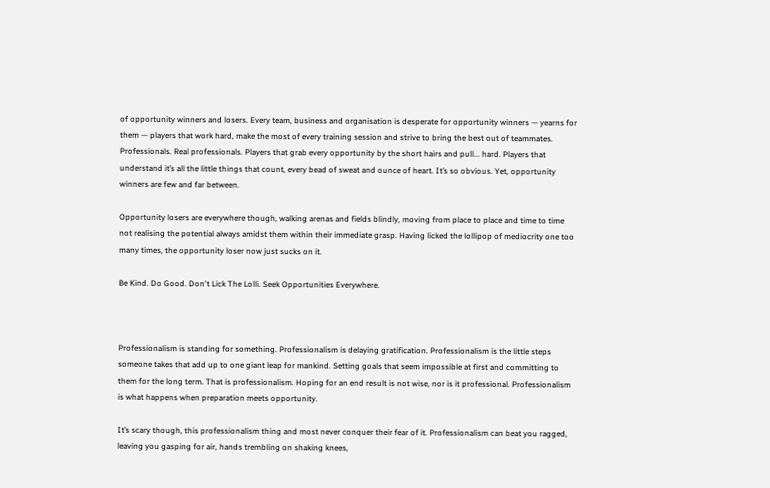of opportunity winners and losers. Every team, business and organisation is desperate for opportunity winners — yearns for them — players that work hard, make the most of every training session and strive to bring the best out of teammates. Professionals. Real professionals. Players that grab every opportunity by the short hairs and pull... hard. Players that understand it’s all the little things that count, every bead of sweat and ounce of heart. It’s so obvious. Yet, opportunity winners are few and far between.

Opportunity losers are everywhere though, walking arenas and fields blindly, moving from place to place and time to time not realising the potential always amidst them within their immediate grasp. Having licked the lollipop of mediocrity one too many times, the opportunity loser now just sucks on it.

Be Kind. Do Good. Don't Lick The Lolli. Seek Opportunities Everywhere.



Professionalism is standing for something. Professionalism is delaying gratification. Professionalism is the little steps someone takes that add up to one giant leap for mankind. Setting goals that seem impossible at first and committing to them for the long term. That is professionalism. Hoping for an end result is not wise, nor is it professional. Professionalism is what happens when preparation meets opportunity.

It’s scary though, this professionalism thing and most never conquer their fear of it. Professionalism can beat you ragged, leaving you gasping for air, hands trembling on shaking knees,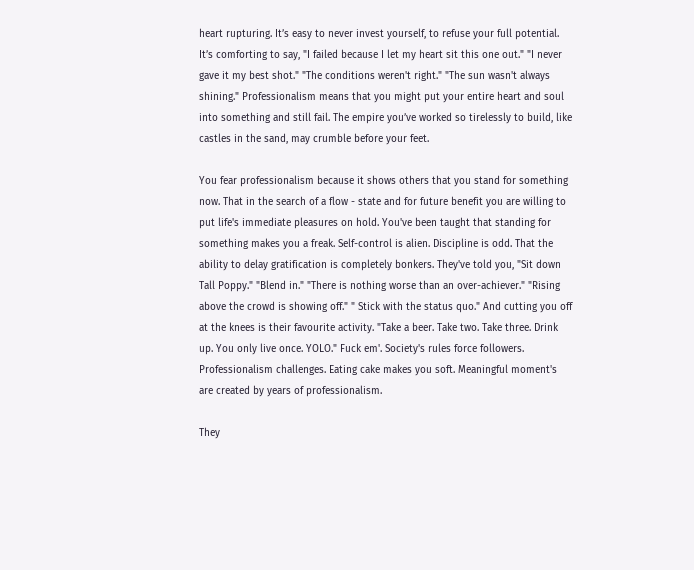heart rupturing. It’s easy to never invest yourself, to refuse your full potential. It’s comforting to say, "I failed because I let my heart sit this one out." "I never gave it my best shot." "The conditions weren't right." "The sun wasn't always shining." Professionalism means that you might put your entire heart and soul into something and still fail. The empire you’ve worked so tirelessly to build, like castles in the sand, may crumble before your feet.

You fear professionalism because it shows others that you stand for something now. That in the search of a flow - state and for future benefit you are willing to put life's immediate pleasures on hold. You've been taught that standing for something makes you a freak. Self-control is alien. Discipline is odd. That the ability to delay gratification is completely bonkers. They've told you, "Sit down Tall Poppy." "Blend in." "There is nothing worse than an over-achiever." "Rising above the crowd is showing off." " Stick with the status quo." And cutting you off at the knees is their favourite activity. "Take a beer. Take two. Take three. Drink up. You only live once. YOLO." Fuck em'. Society's rules force followers. Professionalism challenges. Eating cake makes you soft. Meaningful moment's are created by years of professionalism.

They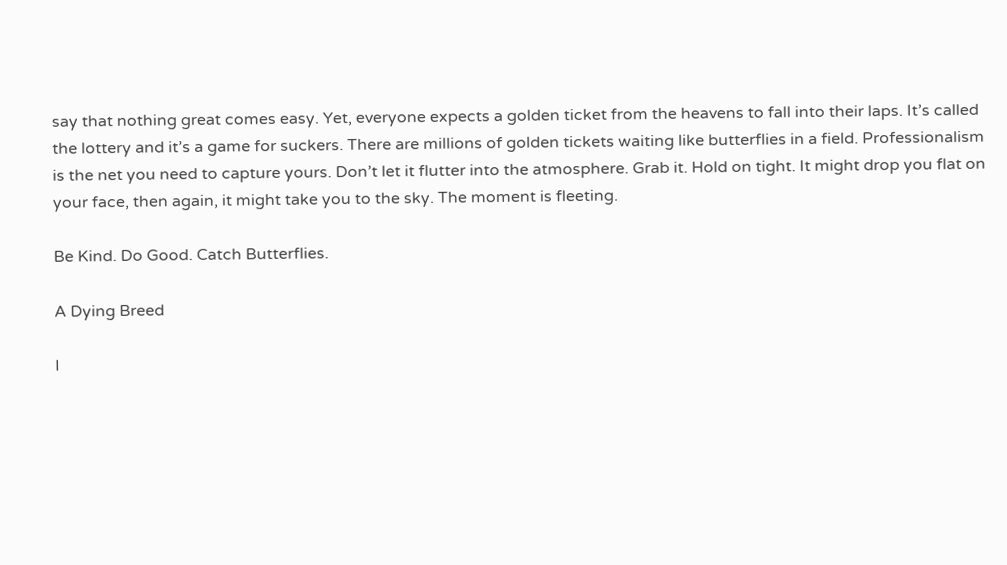say that nothing great comes easy. Yet, everyone expects a golden ticket from the heavens to fall into their laps. It’s called the lottery and it’s a game for suckers. There are millions of golden tickets waiting like butterflies in a field. Professionalism is the net you need to capture yours. Don’t let it flutter into the atmosphere. Grab it. Hold on tight. It might drop you flat on your face, then again, it might take you to the sky. The moment is fleeting.

Be Kind. Do Good. Catch Butterflies.

A Dying Breed

I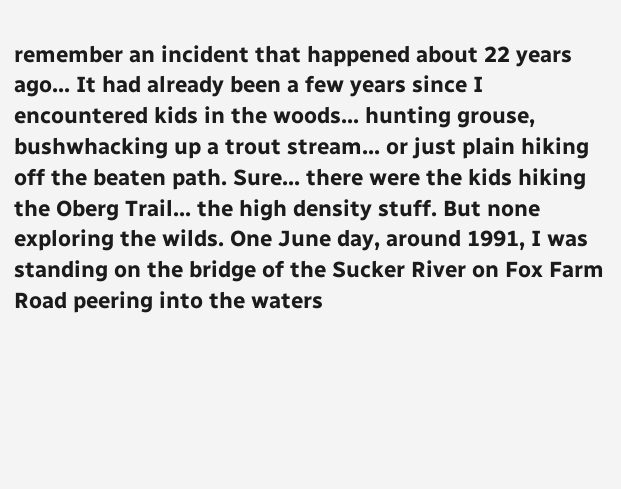remember an incident that happened about 22 years ago... It had already been a few years since I encountered kids in the woods... hunting grouse, bushwhacking up a trout stream... or just plain hiking off the beaten path. Sure... there were the kids hiking the Oberg Trail... the high density stuff. But none exploring the wilds. One June day, around 1991, I was standing on the bridge of the Sucker River on Fox Farm Road peering into the waters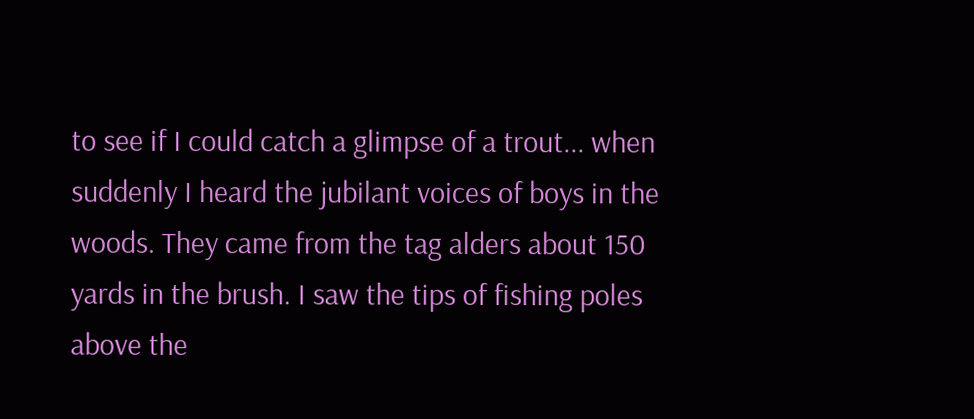to see if I could catch a glimpse of a trout... when suddenly I heard the jubilant voices of boys in the woods. They came from the tag alders about 150 yards in the brush. I saw the tips of fishing poles above the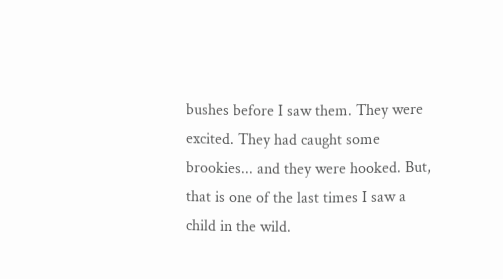bushes before I saw them. They were excited. They had caught some brookies... and they were hooked. But, that is one of the last times I saw a child in the wild.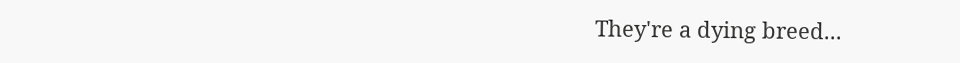They're a dying breed...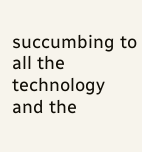succumbing to all the technology and the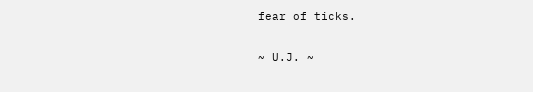fear of ticks.

~ U.J. ~